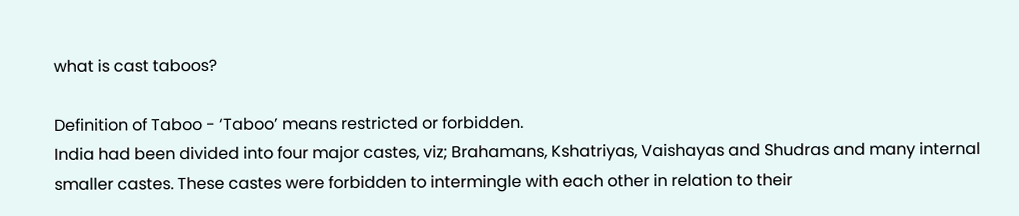what is cast taboos?

Definition of Taboo - ‘Taboo’ means restricted or forbidden.
India had been divided into four major castes, viz; Brahamans, Kshatriyas, Vaishayas and Shudras and many internal smaller castes. These castes were forbidden to intermingle with each other in relation to their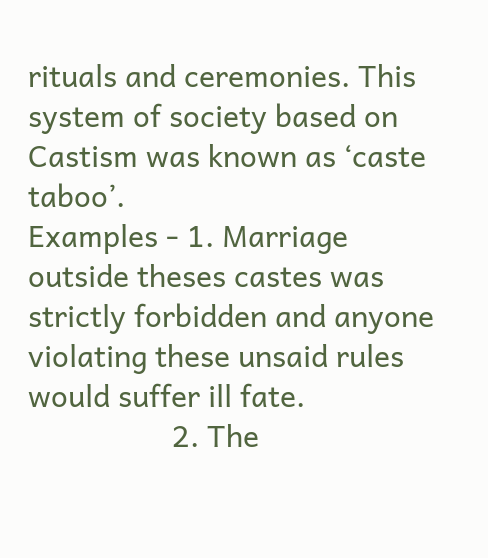rituals and ceremonies. This system of society based on Castism was known as ‘caste taboo’.
Examples - 1. Marriage outside theses castes was strictly forbidden and anyone violating these unsaid rules would suffer ill fate.
                  2. The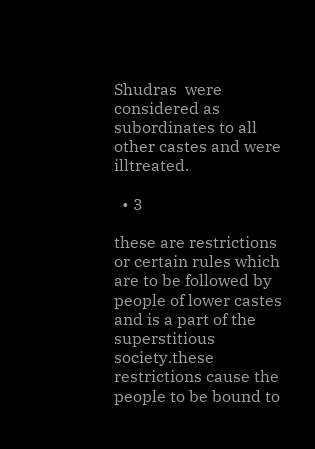Shudras  were considered as subordinates to all other castes and were illtreated.

  • 3

these are restrictions or certain rules which are to be followed by people of lower castes and is a part of the superstitious society.these restrictions cause the people to be bound to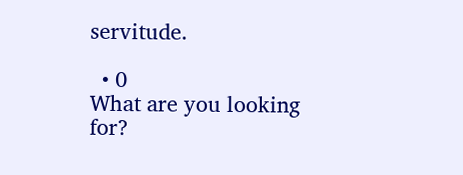servitude.

  • 0
What are you looking for?